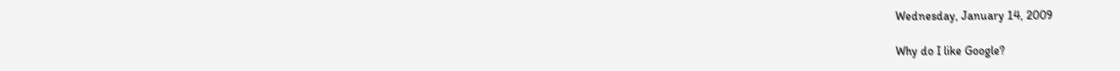Wednesday, January 14, 2009

Why do I like Google?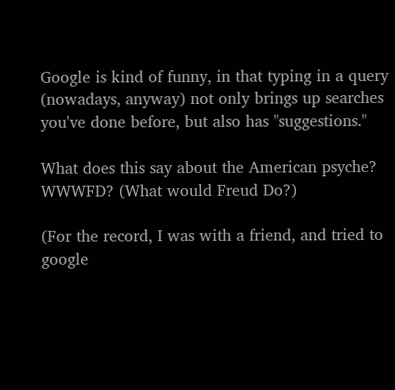Google is kind of funny, in that typing in a query (nowadays, anyway) not only brings up searches you've done before, but also has "suggestions."

What does this say about the American psyche? WWWFD? (What would Freud Do?)

(For the record, I was with a friend, and tried to google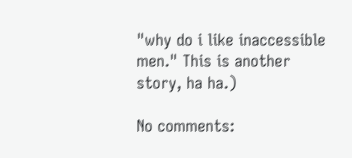"why do i like inaccessible men." This is another story, ha ha.)

No comments: